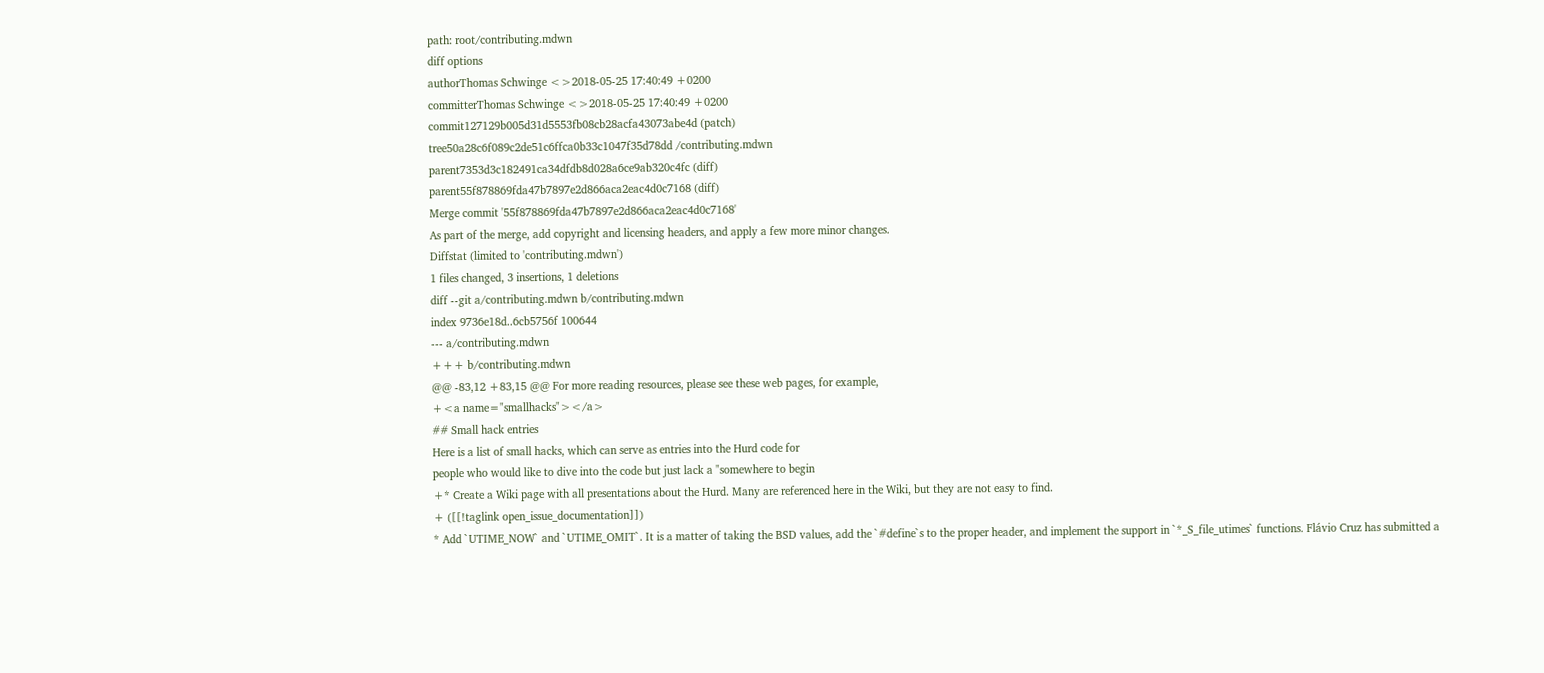path: root/contributing.mdwn
diff options
authorThomas Schwinge <>2018-05-25 17:40:49 +0200
committerThomas Schwinge <>2018-05-25 17:40:49 +0200
commit127129b005d31d5553fb08cb28acfa43073abe4d (patch)
tree50a28c6f089c2de51c6ffca0b33c1047f35d78dd /contributing.mdwn
parent7353d3c182491ca34dfdb8d028a6ce9ab320c4fc (diff)
parent55f878869fda47b7897e2d866aca2eac4d0c7168 (diff)
Merge commit '55f878869fda47b7897e2d866aca2eac4d0c7168'
As part of the merge, add copyright and licensing headers, and apply a few more minor changes.
Diffstat (limited to 'contributing.mdwn')
1 files changed, 3 insertions, 1 deletions
diff --git a/contributing.mdwn b/contributing.mdwn
index 9736e18d..6cb5756f 100644
--- a/contributing.mdwn
+++ b/contributing.mdwn
@@ -83,12 +83,15 @@ For more reading resources, please see these web pages, for example,
+<a name="smallhacks"></a>
## Small hack entries
Here is a list of small hacks, which can serve as entries into the Hurd code for
people who would like to dive into the code but just lack a "somewhere to begin
+* Create a Wiki page with all presentations about the Hurd. Many are referenced here in the Wiki, but they are not easy to find.
+ ([[!taglink open_issue_documentation]])
* Add `UTIME_NOW` and `UTIME_OMIT`. It is a matter of taking the BSD values, add the `#define`s to the proper header, and implement the support in `*_S_file_utimes` functions. Flávio Cruz has submitted a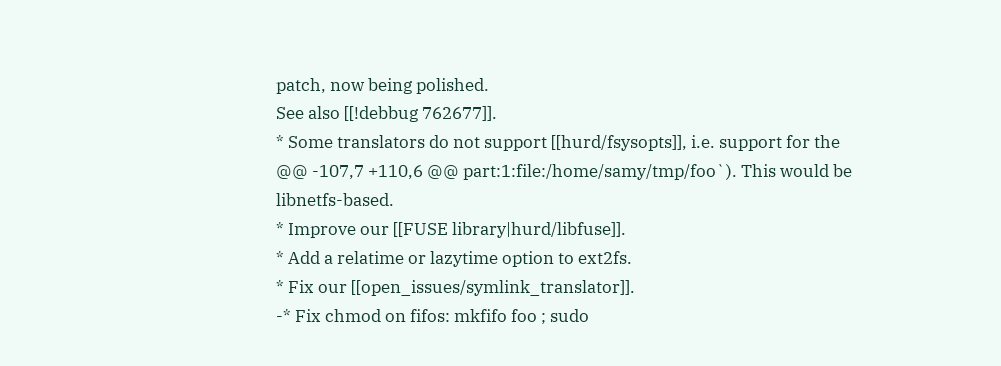patch, now being polished.
See also [[!debbug 762677]].
* Some translators do not support [[hurd/fsysopts]], i.e. support for the
@@ -107,7 +110,6 @@ part:1:file:/home/samy/tmp/foo`). This would be libnetfs-based.
* Improve our [[FUSE library|hurd/libfuse]].
* Add a relatime or lazytime option to ext2fs.
* Fix our [[open_issues/symlink_translator]].
-* Fix chmod on fifos: mkfifo foo ; sudo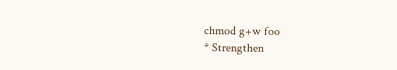chmod g+w foo
* Strengthen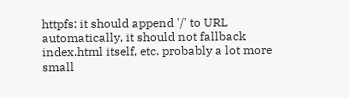httpfs: it should append '/' to URL automatically, it should not fallback index.html itself, etc. probably a lot more small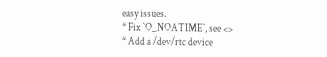easy issues.
* Fix `O_NOATIME`, see <>
* Add a /dev/rtc device